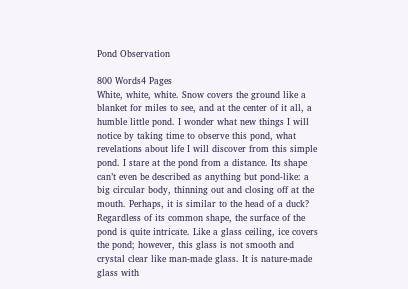Pond Observation

800 Words4 Pages
White, white, white. Snow covers the ground like a blanket for miles to see, and at the center of it all, a humble little pond. I wonder what new things I will notice by taking time to observe this pond, what revelations about life I will discover from this simple pond. I stare at the pond from a distance. Its shape can’t even be described as anything but pond-like: a big circular body, thinning out and closing off at the mouth. Perhaps, it is similar to the head of a duck? Regardless of its common shape, the surface of the pond is quite intricate. Like a glass ceiling, ice covers the pond; however, this glass is not smooth and crystal clear like man-made glass. It is nature-made glass with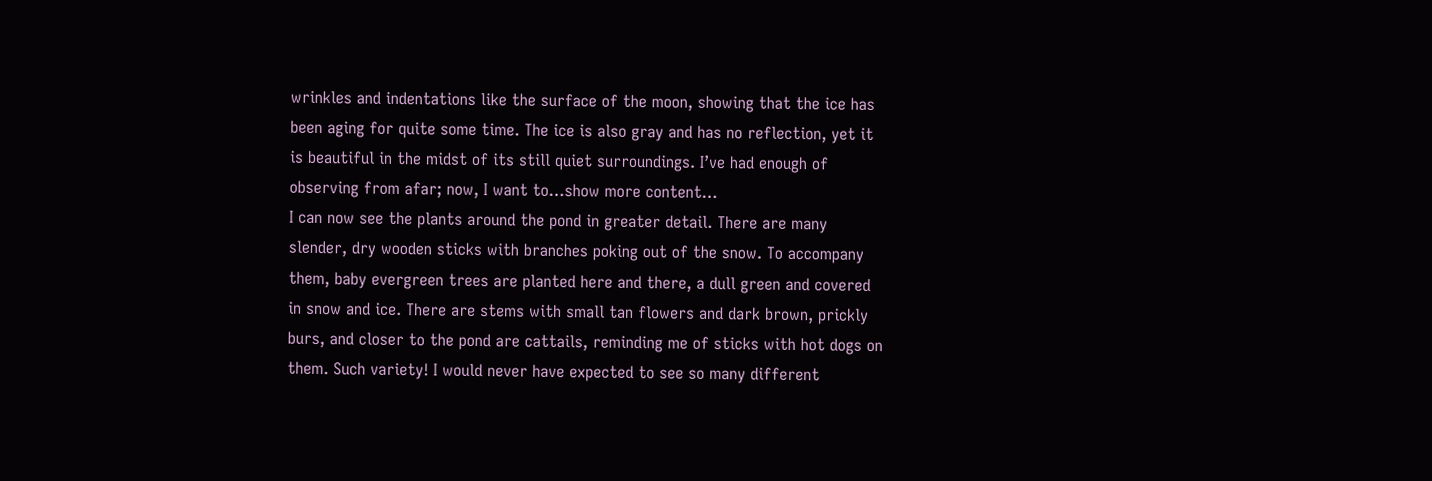wrinkles and indentations like the surface of the moon, showing that the ice has been aging for quite some time. The ice is also gray and has no reflection, yet it is beautiful in the midst of its still quiet surroundings. I’ve had enough of observing from afar; now, I want to…show more content…
I can now see the plants around the pond in greater detail. There are many slender, dry wooden sticks with branches poking out of the snow. To accompany them, baby evergreen trees are planted here and there, a dull green and covered in snow and ice. There are stems with small tan flowers and dark brown, prickly burs, and closer to the pond are cattails, reminding me of sticks with hot dogs on them. Such variety! I would never have expected to see so many different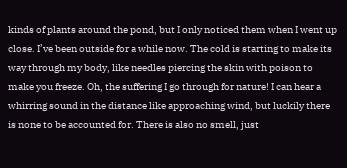kinds of plants around the pond, but I only noticed them when I went up close. I’ve been outside for a while now. The cold is starting to make its way through my body, like needles piercing the skin with poison to make you freeze. Oh, the suffering I go through for nature! I can hear a whirring sound in the distance like approaching wind, but luckily there is none to be accounted for. There is also no smell, just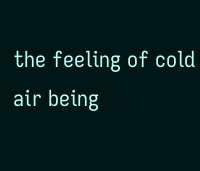the feeling of cold air being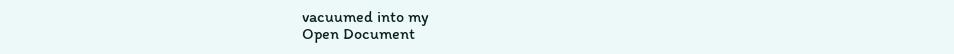vacuumed into my
Open Document